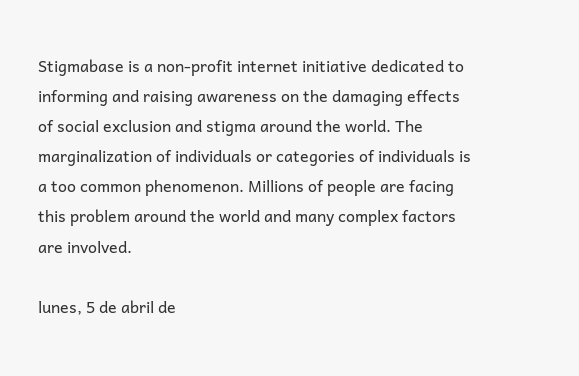Stigmabase is a non-profit internet initiative dedicated to informing and raising awareness on the damaging effects of social exclusion and stigma around the world. The marginalization of individuals or categories of individuals is a too common phenomenon. Millions of people are facing this problem around the world and many complex factors are involved.

lunes, 5 de abril de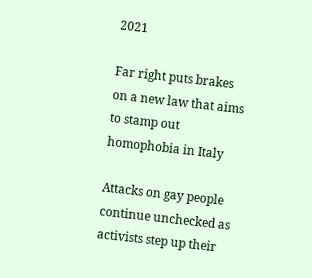2021

Far right puts brakes on a new law that aims to stamp out homophobia in Italy

Attacks on gay people continue unchecked as activists step up their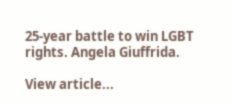25-year battle to win LGBT rights. Angela Giuffrida.

View article...